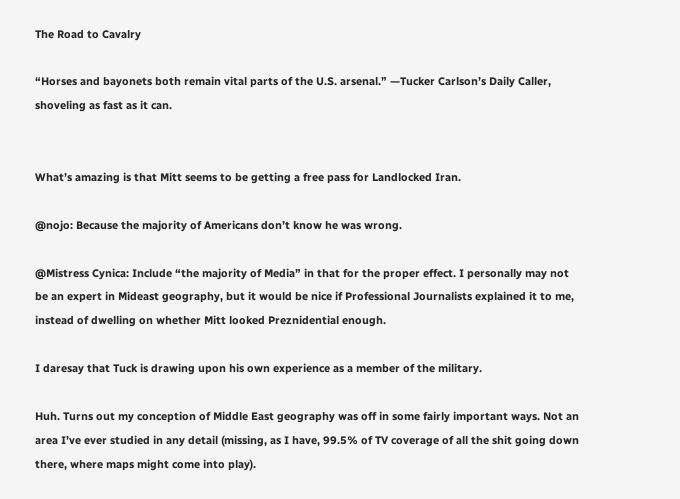The Road to Cavalry

“Horses and bayonets both remain vital parts of the U.S. arsenal.” —Tucker Carlson’s Daily Caller, shoveling as fast as it can.


What’s amazing is that Mitt seems to be getting a free pass for Landlocked Iran.

@nojo: Because the majority of Americans don’t know he was wrong.

@Mistress Cynica: Include “the majority of Media” in that for the proper effect. I personally may not be an expert in Mideast geography, but it would be nice if Professional Journalists explained it to me, instead of dwelling on whether Mitt looked Preznidential enough.

I daresay that Tuck is drawing upon his own experience as a member of the military.

Huh. Turns out my conception of Middle East geography was off in some fairly important ways. Not an area I’ve ever studied in any detail (missing, as I have, 99.5% of TV coverage of all the shit going down there, where maps might come into play).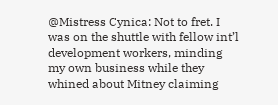@Mistress Cynica: Not to fret. I was on the shuttle with fellow int’l development workers, minding my own business while they whined about Mitney claiming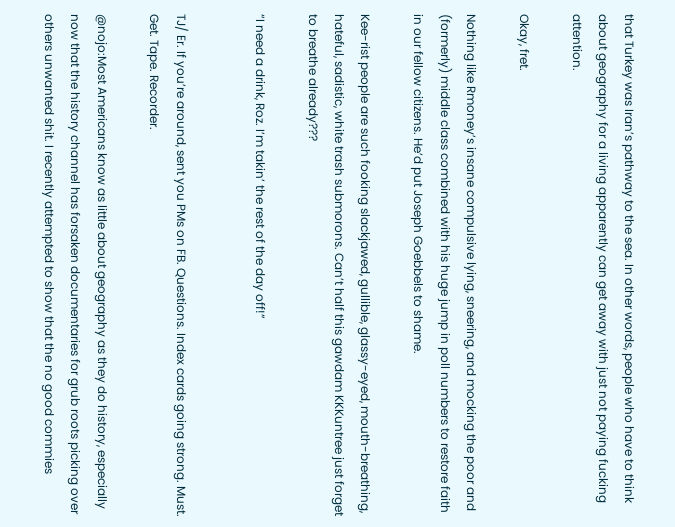that Turkey was Iran’s pathway to the sea. In other words, people who have to think about geography for a living apparently can get away with just not paying fucking attention.

Okay, fret.

Nothing like Rmoney’s insane compulsive lying, sneering, and mocking the poor and (formerly) middle class combined with his huge jump in poll numbers to restore faith in our fellow citizens. He’d put Joseph Goebbels to shame.

Kee-rist people are such fooking slackjawed, gullible, glassy-eyed, mouth-breathing, hateful, sadistic, white trash submorons. Can’t half this gawdam KKKuntree just forget to breathe already???

“I need a drink, Roz. I’m takin’ the rest of the day off!”


TJ/ Er. If you’re around, sent you PMs on FB. Questions. Index cards going strong. Must. Get. Tape. Recorder.

@nojo:Most Americans know as little about geography as they do history, especially now that the history channel has forsaken documentaries for grub roots picking over others unwanted shit. I recently attempted to show that the no good commies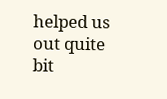helped us out quite bit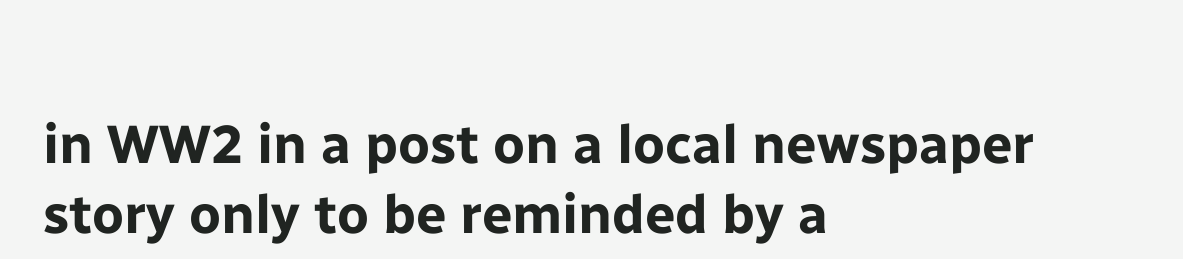in WW2 in a post on a local newspaper story only to be reminded by a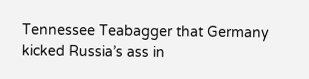Tennessee Teabagger that Germany kicked Russia’s ass in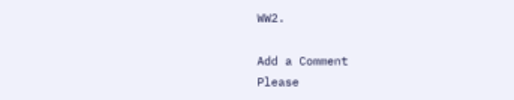WW2.

Add a Comment
Please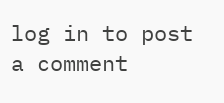log in to post a comment